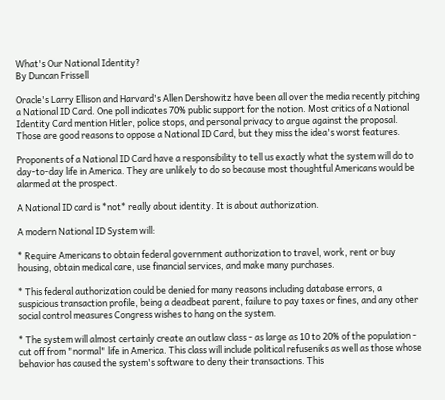What's Our National Identity?
By Duncan Frissell

Oracle's Larry Ellison and Harvard's Allen Dershowitz have been all over the media recently pitching a National ID Card. One poll indicates 70% public support for the notion. Most critics of a National Identity Card mention Hitler, police stops, and personal privacy to argue against the proposal. Those are good reasons to oppose a National ID Card, but they miss the idea's worst features.

Proponents of a National ID Card have a responsibility to tell us exactly what the system will do to day-to-day life in America. They are unlikely to do so because most thoughtful Americans would be alarmed at the prospect.

A National ID card is *not* really about identity. It is about authorization.

A modern National ID System will:

* Require Americans to obtain federal government authorization to travel, work, rent or buy housing, obtain medical care, use financial services, and make many purchases.

* This federal authorization could be denied for many reasons including database errors, a suspicious transaction profile, being a deadbeat parent, failure to pay taxes or fines, and any other social control measures Congress wishes to hang on the system.

* The system will almost certainly create an outlaw class - as large as 10 to 20% of the population - cut off from "normal" life in America. This class will include political refuseniks as well as those whose behavior has caused the system's software to deny their transactions. This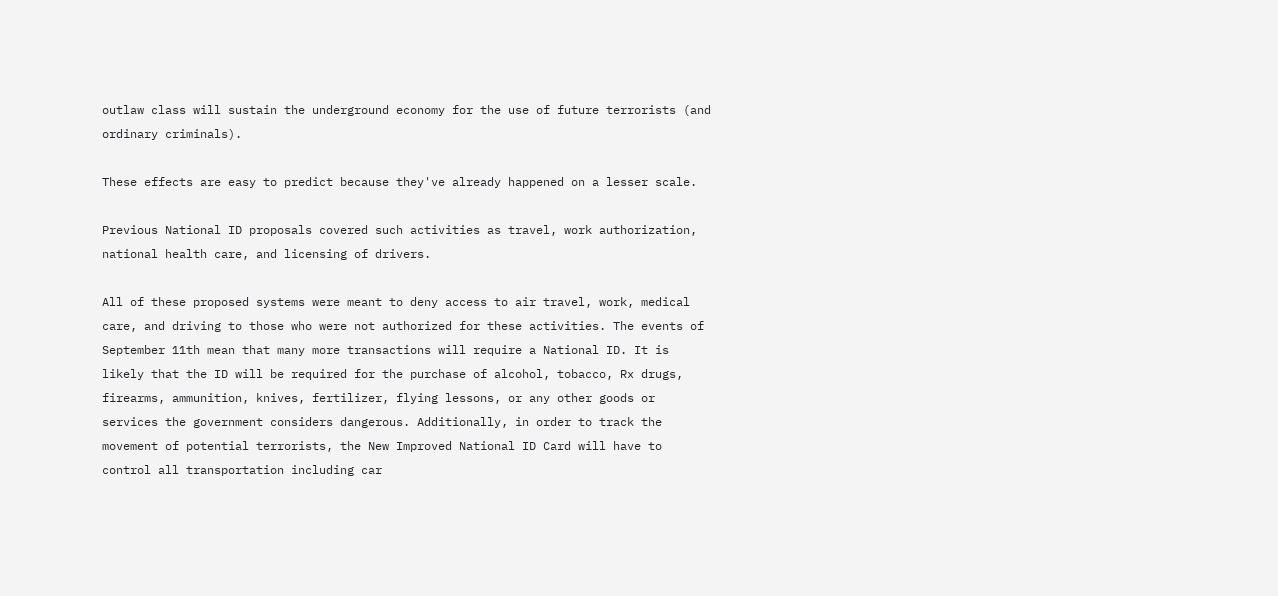outlaw class will sustain the underground economy for the use of future terrorists (and ordinary criminals).

These effects are easy to predict because they've already happened on a lesser scale.

Previous National ID proposals covered such activities as travel, work authorization, national health care, and licensing of drivers.

All of these proposed systems were meant to deny access to air travel, work, medical care, and driving to those who were not authorized for these activities. The events of September 11th mean that many more transactions will require a National ID. It is likely that the ID will be required for the purchase of alcohol, tobacco, Rx drugs, firearms, ammunition, knives, fertilizer, flying lessons, or any other goods or services the government considers dangerous. Additionally, in order to track the movement of potential terrorists, the New Improved National ID Card will have to control all transportation including car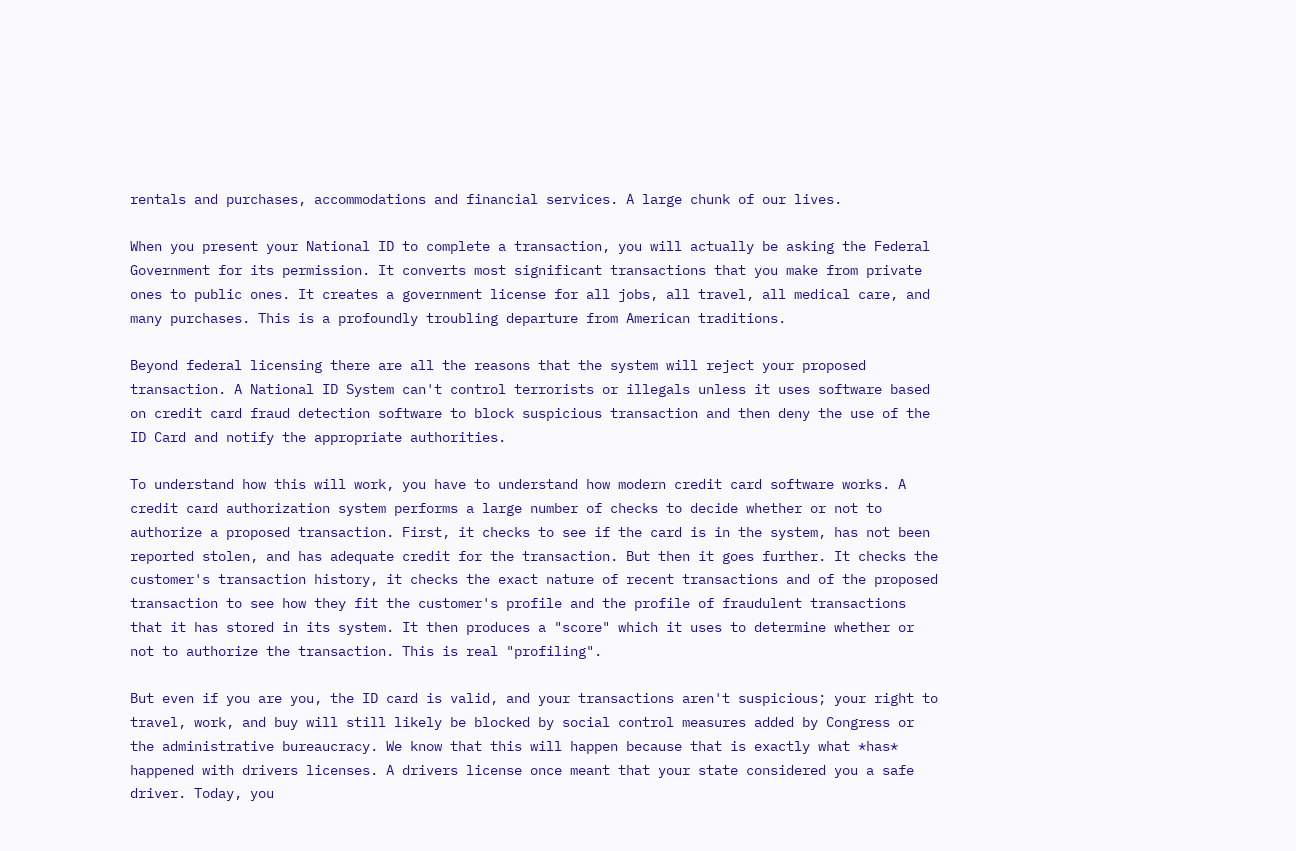rentals and purchases, accommodations and financial services. A large chunk of our lives.

When you present your National ID to complete a transaction, you will actually be asking the Federal Government for its permission. It converts most significant transactions that you make from private ones to public ones. It creates a government license for all jobs, all travel, all medical care, and many purchases. This is a profoundly troubling departure from American traditions.

Beyond federal licensing there are all the reasons that the system will reject your proposed transaction. A National ID System can't control terrorists or illegals unless it uses software based on credit card fraud detection software to block suspicious transaction and then deny the use of the ID Card and notify the appropriate authorities.

To understand how this will work, you have to understand how modern credit card software works. A credit card authorization system performs a large number of checks to decide whether or not to authorize a proposed transaction. First, it checks to see if the card is in the system, has not been reported stolen, and has adequate credit for the transaction. But then it goes further. It checks the customer's transaction history, it checks the exact nature of recent transactions and of the proposed transaction to see how they fit the customer's profile and the profile of fraudulent transactions that it has stored in its system. It then produces a "score" which it uses to determine whether or not to authorize the transaction. This is real "profiling".

But even if you are you, the ID card is valid, and your transactions aren't suspicious; your right to travel, work, and buy will still likely be blocked by social control measures added by Congress or the administrative bureaucracy. We know that this will happen because that is exactly what *has* happened with drivers licenses. A drivers license once meant that your state considered you a safe driver. Today, you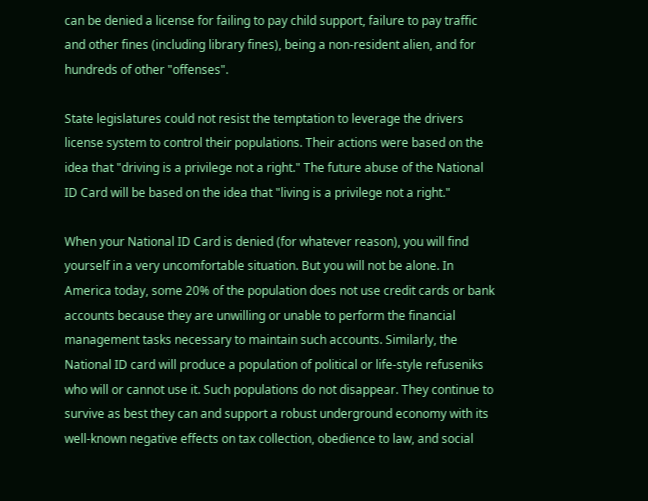can be denied a license for failing to pay child support, failure to pay traffic and other fines (including library fines), being a non-resident alien, and for hundreds of other "offenses".

State legislatures could not resist the temptation to leverage the drivers license system to control their populations. Their actions were based on the idea that "driving is a privilege not a right." The future abuse of the National ID Card will be based on the idea that "living is a privilege not a right."

When your National ID Card is denied (for whatever reason), you will find yourself in a very uncomfortable situation. But you will not be alone. In America today, some 20% of the population does not use credit cards or bank accounts because they are unwilling or unable to perform the financial management tasks necessary to maintain such accounts. Similarly, the National ID card will produce a population of political or life-style refuseniks who will or cannot use it. Such populations do not disappear. They continue to survive as best they can and support a robust underground economy with its well-known negative effects on tax collection, obedience to law, and social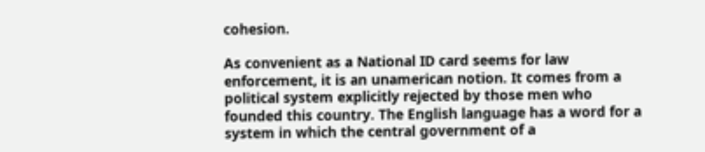cohesion.

As convenient as a National ID card seems for law enforcement, it is an unamerican notion. It comes from a political system explicitly rejected by those men who founded this country. The English language has a word for a system in which the central government of a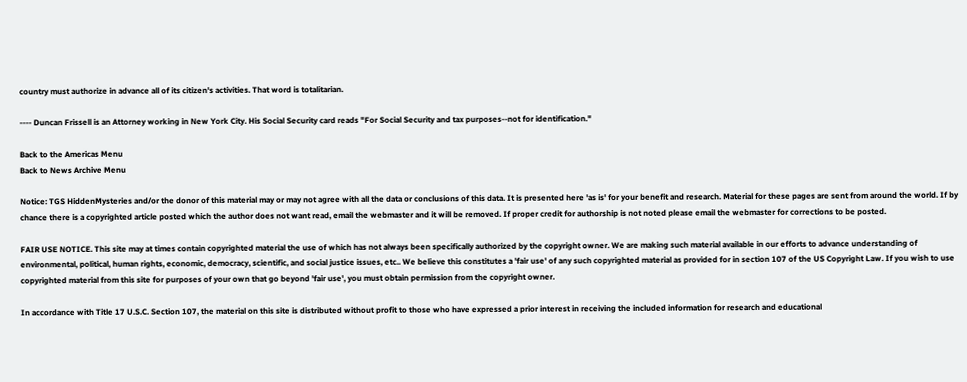country must authorize in advance all of its citizen's activities. That word is totalitarian.

---- Duncan Frissell is an Attorney working in New York City. His Social Security card reads "For Social Security and tax purposes--not for identification."

Back to the Americas Menu
Back to News Archive Menu

Notice: TGS HiddenMysteries and/or the donor of this material may or may not agree with all the data or conclusions of this data. It is presented here 'as is' for your benefit and research. Material for these pages are sent from around the world. If by chance there is a copyrighted article posted which the author does not want read, email the webmaster and it will be removed. If proper credit for authorship is not noted please email the webmaster for corrections to be posted.

FAIR USE NOTICE. This site may at times contain copyrighted material the use of which has not always been specifically authorized by the copyright owner. We are making such material available in our efforts to advance understanding of environmental, political, human rights, economic, democracy, scientific, and social justice issues, etc.. We believe this constitutes a 'fair use' of any such copyrighted material as provided for in section 107 of the US Copyright Law. If you wish to use copyrighted material from this site for purposes of your own that go beyond 'fair use', you must obtain permission from the copyright owner.

In accordance with Title 17 U.S.C. Section 107, the material on this site is distributed without profit to those who have expressed a prior interest in receiving the included information for research and educational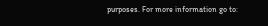purposes. For more information go to: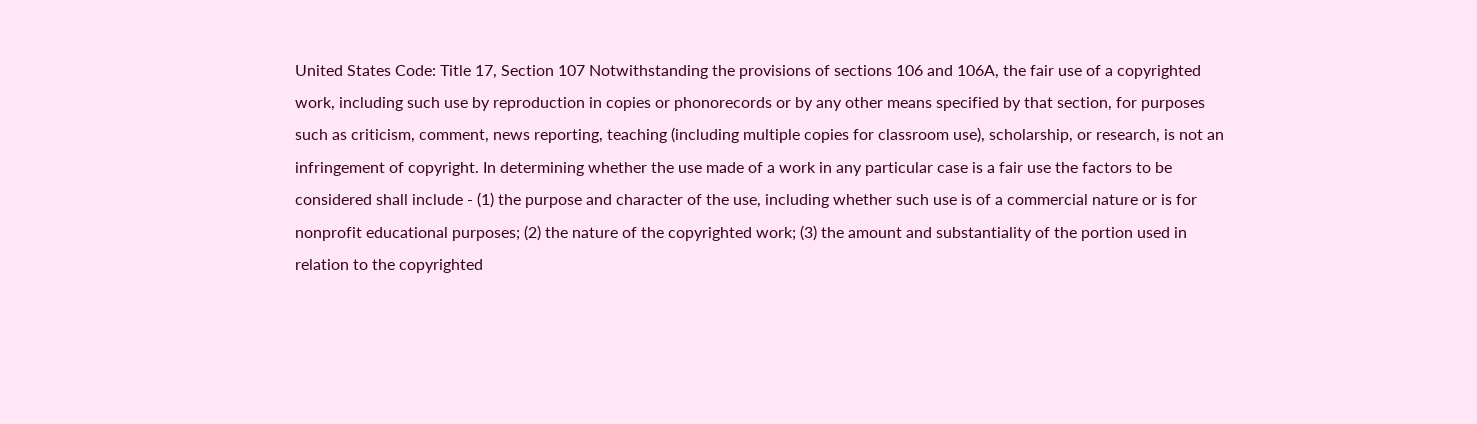United States Code: Title 17, Section 107 Notwithstanding the provisions of sections 106 and 106A, the fair use of a copyrighted work, including such use by reproduction in copies or phonorecords or by any other means specified by that section, for purposes such as criticism, comment, news reporting, teaching (including multiple copies for classroom use), scholarship, or research, is not an infringement of copyright. In determining whether the use made of a work in any particular case is a fair use the factors to be considered shall include - (1) the purpose and character of the use, including whether such use is of a commercial nature or is for nonprofit educational purposes; (2) the nature of the copyrighted work; (3) the amount and substantiality of the portion used in relation to the copyrighted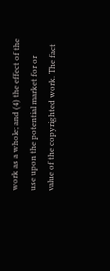work as a whole; and (4) the effect of the use upon the potential market for or value of the copyrighted work. The fact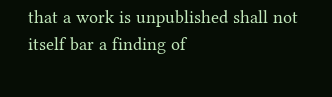that a work is unpublished shall not itself bar a finding of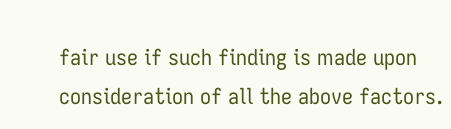fair use if such finding is made upon consideration of all the above factors.